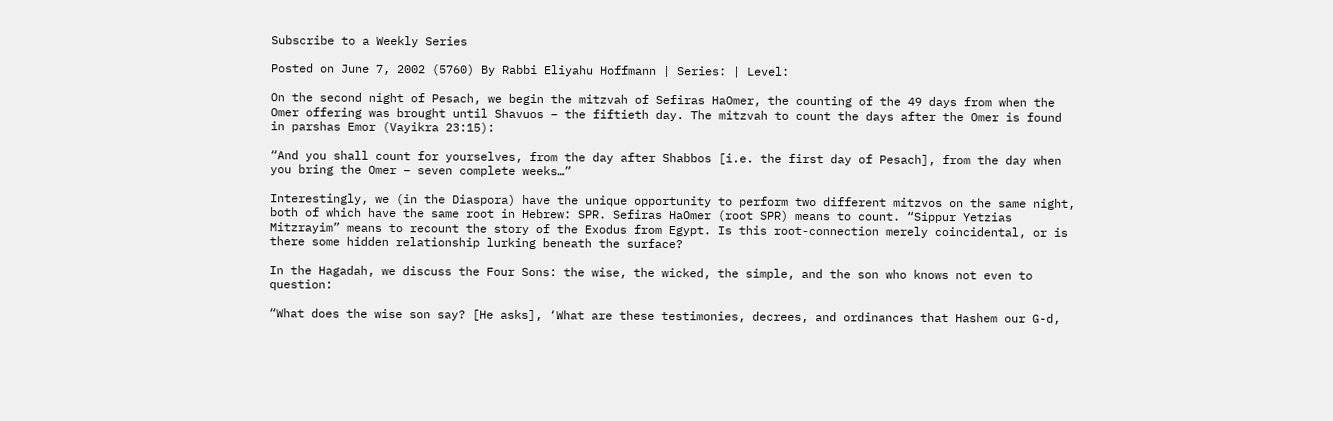Subscribe to a Weekly Series

Posted on June 7, 2002 (5760) By Rabbi Eliyahu Hoffmann | Series: | Level:

On the second night of Pesach, we begin the mitzvah of Sefiras HaOmer, the counting of the 49 days from when the Omer offering was brought until Shavuos – the fiftieth day. The mitzvah to count the days after the Omer is found in parshas Emor (Vayikra 23:15):

“And you shall count for yourselves, from the day after Shabbos [i.e. the first day of Pesach], from the day when you bring the Omer – seven complete weeks…”

Interestingly, we (in the Diaspora) have the unique opportunity to perform two different mitzvos on the same night, both of which have the same root in Hebrew: SPR. Sefiras HaOmer (root SPR) means to count. “Sippur Yetzias Mitzrayim” means to recount the story of the Exodus from Egypt. Is this root-connection merely coincidental, or is there some hidden relationship lurking beneath the surface?

In the Hagadah, we discuss the Four Sons: the wise, the wicked, the simple, and the son who knows not even to question:

“What does the wise son say? [He asks], ‘What are these testimonies, decrees, and ordinances that Hashem our G-d,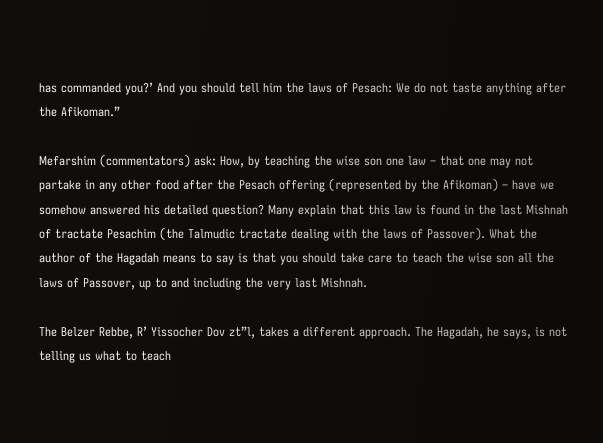has commanded you?’ And you should tell him the laws of Pesach: We do not taste anything after the Afikoman.”

Mefarshim (commentators) ask: How, by teaching the wise son one law – that one may not partake in any other food after the Pesach offering (represented by the Afikoman) – have we somehow answered his detailed question? Many explain that this law is found in the last Mishnah of tractate Pesachim (the Talmudic tractate dealing with the laws of Passover). What the author of the Hagadah means to say is that you should take care to teach the wise son all the laws of Passover, up to and including the very last Mishnah.

The Belzer Rebbe, R’ Yissocher Dov zt”l, takes a different approach. The Hagadah, he says, is not telling us what to teach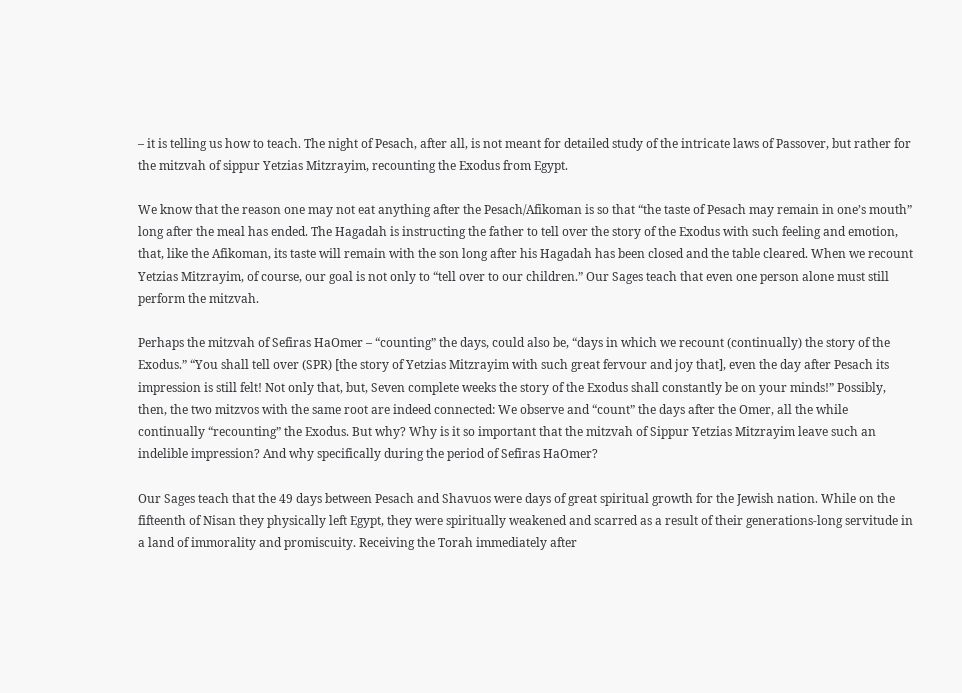– it is telling us how to teach. The night of Pesach, after all, is not meant for detailed study of the intricate laws of Passover, but rather for the mitzvah of sippur Yetzias Mitzrayim, recounting the Exodus from Egypt.

We know that the reason one may not eat anything after the Pesach/Afikoman is so that “the taste of Pesach may remain in one’s mouth” long after the meal has ended. The Hagadah is instructing the father to tell over the story of the Exodus with such feeling and emotion, that, like the Afikoman, its taste will remain with the son long after his Hagadah has been closed and the table cleared. When we recount Yetzias Mitzrayim, of course, our goal is not only to “tell over to our children.” Our Sages teach that even one person alone must still perform the mitzvah.

Perhaps the mitzvah of Sefiras HaOmer – “counting” the days, could also be, “days in which we recount (continually) the story of the Exodus.” “You shall tell over (SPR) [the story of Yetzias Mitzrayim with such great fervour and joy that], even the day after Pesach its impression is still felt! Not only that, but, Seven complete weeks the story of the Exodus shall constantly be on your minds!” Possibly, then, the two mitzvos with the same root are indeed connected: We observe and “count” the days after the Omer, all the while continually “recounting” the Exodus. But why? Why is it so important that the mitzvah of Sippur Yetzias Mitzrayim leave such an indelible impression? And why specifically during the period of Sefiras HaOmer?

Our Sages teach that the 49 days between Pesach and Shavuos were days of great spiritual growth for the Jewish nation. While on the fifteenth of Nisan they physically left Egypt, they were spiritually weakened and scarred as a result of their generations-long servitude in a land of immorality and promiscuity. Receiving the Torah immediately after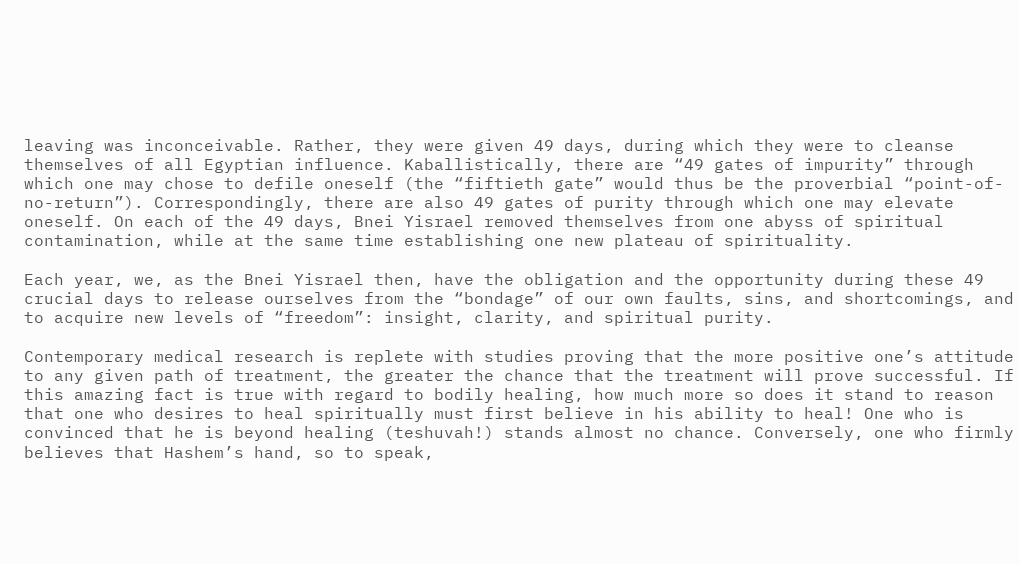leaving was inconceivable. Rather, they were given 49 days, during which they were to cleanse themselves of all Egyptian influence. Kaballistically, there are “49 gates of impurity” through which one may chose to defile oneself (the “fiftieth gate” would thus be the proverbial “point-of-no-return”). Correspondingly, there are also 49 gates of purity through which one may elevate oneself. On each of the 49 days, Bnei Yisrael removed themselves from one abyss of spiritual contamination, while at the same time establishing one new plateau of spirituality.

Each year, we, as the Bnei Yisrael then, have the obligation and the opportunity during these 49 crucial days to release ourselves from the “bondage” of our own faults, sins, and shortcomings, and to acquire new levels of “freedom”: insight, clarity, and spiritual purity.

Contemporary medical research is replete with studies proving that the more positive one’s attitude to any given path of treatment, the greater the chance that the treatment will prove successful. If this amazing fact is true with regard to bodily healing, how much more so does it stand to reason that one who desires to heal spiritually must first believe in his ability to heal! One who is convinced that he is beyond healing (teshuvah!) stands almost no chance. Conversely, one who firmly believes that Hashem’s hand, so to speak,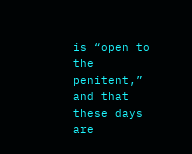is “open to the penitent,” and that these days are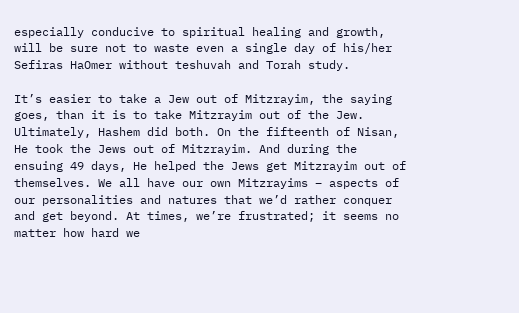especially conducive to spiritual healing and growth, will be sure not to waste even a single day of his/her Sefiras HaOmer without teshuvah and Torah study.

It’s easier to take a Jew out of Mitzrayim, the saying goes, than it is to take Mitzrayim out of the Jew. Ultimately, Hashem did both. On the fifteenth of Nisan, He took the Jews out of Mitzrayim. And during the ensuing 49 days, He helped the Jews get Mitzrayim out of themselves. We all have our own Mitzrayims – aspects of our personalities and natures that we’d rather conquer and get beyond. At times, we’re frustrated; it seems no matter how hard we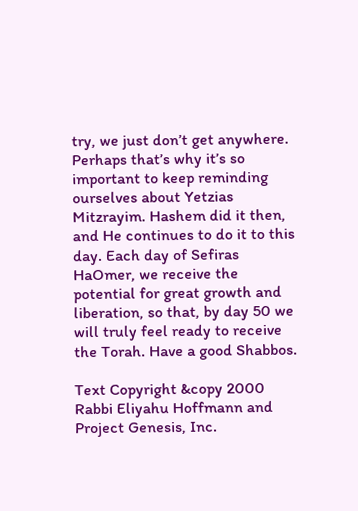try, we just don’t get anywhere. Perhaps that’s why it’s so important to keep reminding ourselves about Yetzias Mitzrayim. Hashem did it then, and He continues to do it to this day. Each day of Sefiras HaOmer, we receive the potential for great growth and liberation, so that, by day 50 we will truly feel ready to receive the Torah. Have a good Shabbos.

Text Copyright &copy 2000 Rabbi Eliyahu Hoffmann and Project Genesis, Inc.